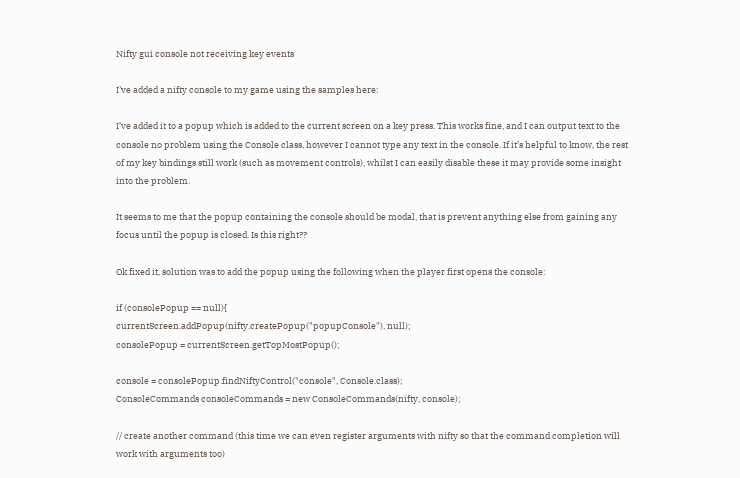Nifty gui console not receiving key events

I’ve added a nifty console to my game using the samples here:

I’ve added it to a popup which is added to the current screen on a key press. This works fine, and I can output text to the console no problem using the Console class, however I cannot type any text in the console. If it’s helpful to know, the rest of my key bindings still work (such as movement controls), whilst I can easily disable these it may provide some insight into the problem.

It seems to me that the popup containing the console should be modal, that is prevent anything else from gaining any focus until the popup is closed. Is this right??

Ok fixed it, solution was to add the popup using the following when the player first opens the console:

if (consolePopup == null){
currentScreen.addPopup(nifty.createPopup("popupConsole"), null);
consolePopup = currentScreen.getTopMostPopup();

console = consolePopup.findNiftyControl("console", Console.class);
ConsoleCommands consoleCommands = new ConsoleCommands(nifty, console);

// create another command (this time we can even register arguments with nifty so that the command completion will work with arguments too)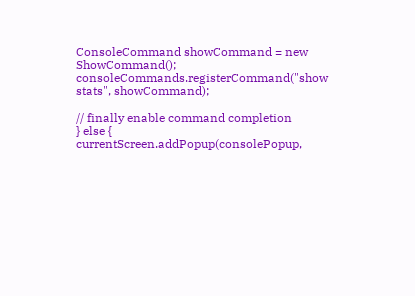ConsoleCommand showCommand = new ShowCommand();
consoleCommands.registerCommand("show stats", showCommand);

// finally enable command completion
} else {
currentScreen.addPopup(consolePopup,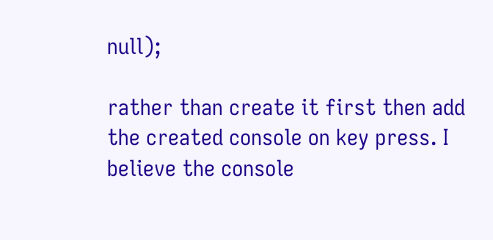null);

rather than create it first then add the created console on key press. I believe the console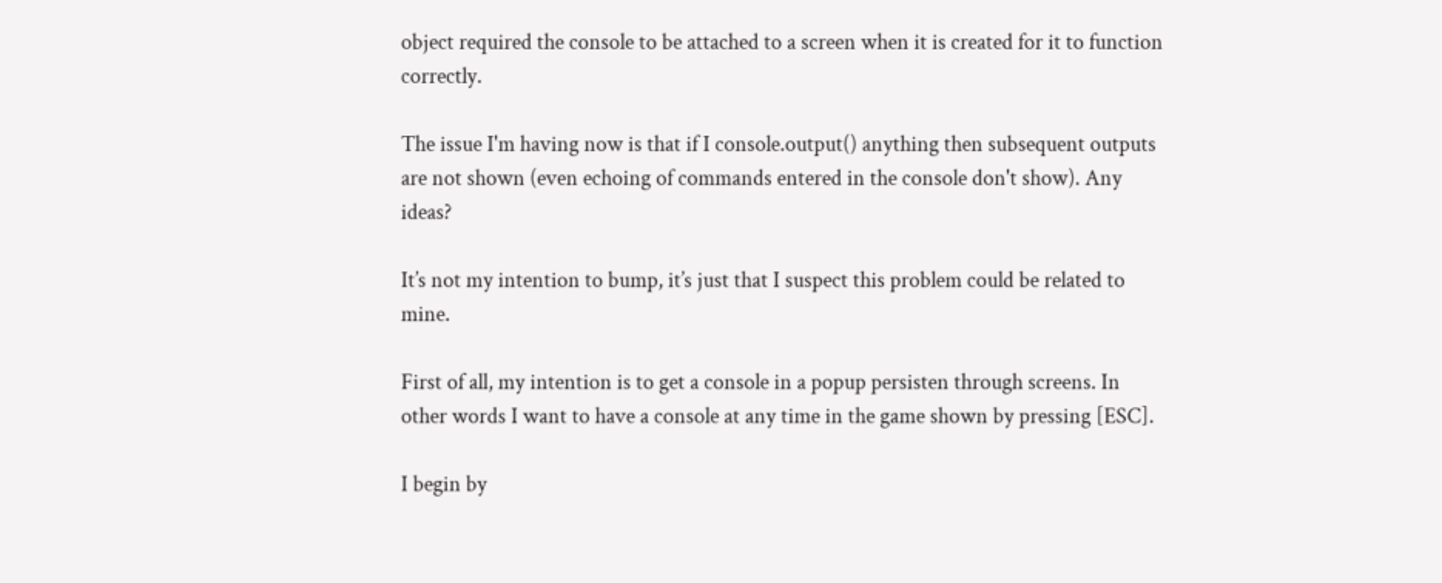object required the console to be attached to a screen when it is created for it to function correctly.

The issue I'm having now is that if I console.output() anything then subsequent outputs are not shown (even echoing of commands entered in the console don't show). Any ideas?

It’s not my intention to bump, it’s just that I suspect this problem could be related to mine.

First of all, my intention is to get a console in a popup persisten through screens. In other words I want to have a console at any time in the game shown by pressing [ESC].

I begin by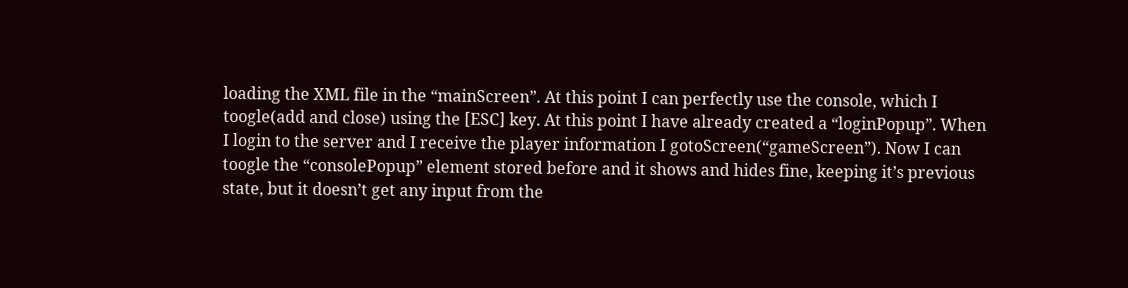loading the XML file in the “mainScreen”. At this point I can perfectly use the console, which I toogle(add and close) using the [ESC] key. At this point I have already created a “loginPopup”. When I login to the server and I receive the player information I gotoScreen(“gameScreen”). Now I can toogle the “consolePopup” element stored before and it shows and hides fine, keeping it’s previous state, but it doesn’t get any input from the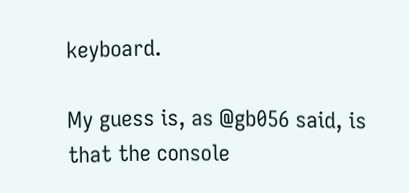keyboard.

My guess is, as @gb056 said, is that the console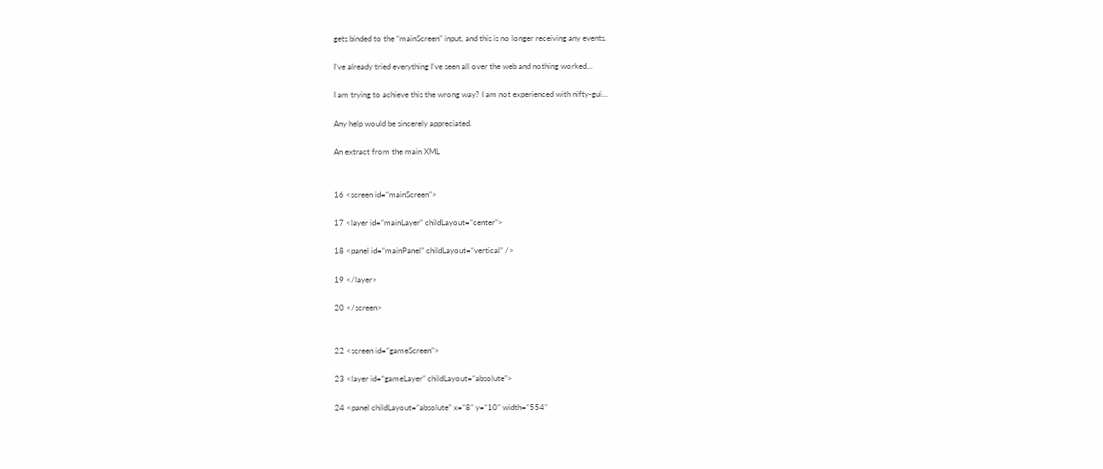gets binded to the “mainScreen” input, and this is no longer receiving any events.

I’ve already tried everything I’ve seen all over the web and nothing worked…

I am trying to achieve this the wrong way? I am not experienced with nifty-gui…

Any help would be sincerely appreciated.

An extract from the main XML


16 <screen id=“mainScreen”>

17 <layer id=“mainLayer” childLayout=“center”>

18 <panel id=“mainPanel” childLayout=“vertical” />

19 </layer>

20 </screen>


22 <screen id=“gameScreen”>

23 <layer id=“gameLayer” childLayout=“absolute”>

24 <panel childLayout=“absolute” x=“8” y=“10” width=“554”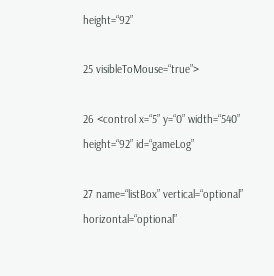height=“92”

25 visibleToMouse=“true”>

26 <control x=“5” y=“0” width=“540” height=“92” id=“gameLog”

27 name=“listBox” vertical=“optional” horizontal=“optional”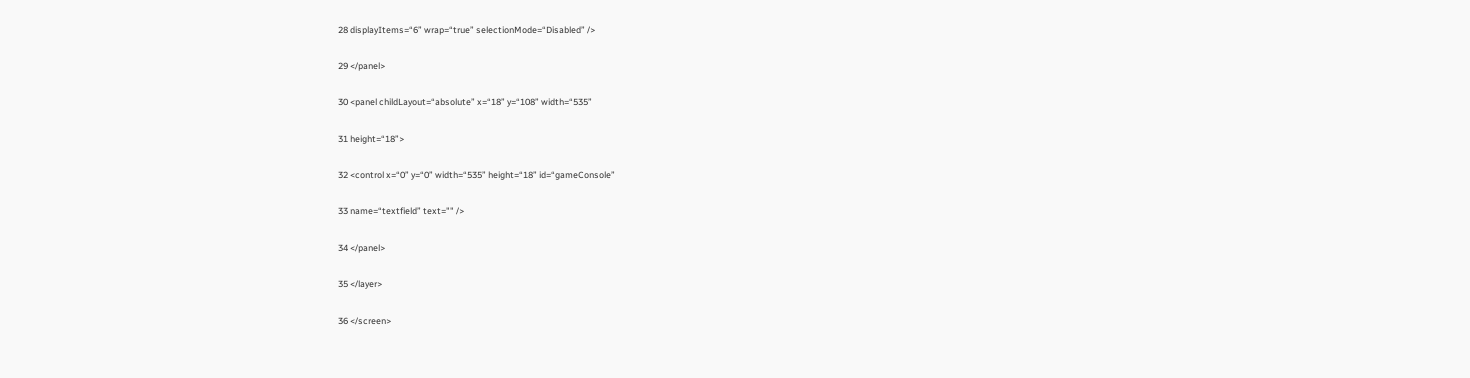28 displayItems=“6” wrap=“true” selectionMode=“Disabled” />

29 </panel>

30 <panel childLayout=“absolute” x=“18” y=“108” width=“535”

31 height=“18”>

32 <control x=“0” y=“0” width=“535” height=“18” id=“gameConsole”

33 name=“textfield” text="" />

34 </panel>

35 </layer>

36 </screen>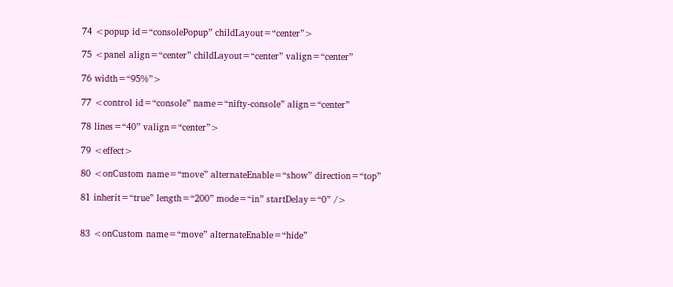74 <popup id=“consolePopup” childLayout=“center”>

75 <panel align=“center” childLayout=“center” valign=“center”

76 width=“95%”>

77 <control id=“console” name=“nifty-console” align=“center”

78 lines=“40” valign=“center”>

79 <effect>

80 <onCustom name=“move” alternateEnable=“show” direction=“top”

81 inherit=“true” length=“200” mode=“in” startDelay=“0” />


83 <onCustom name=“move” alternateEnable=“hide”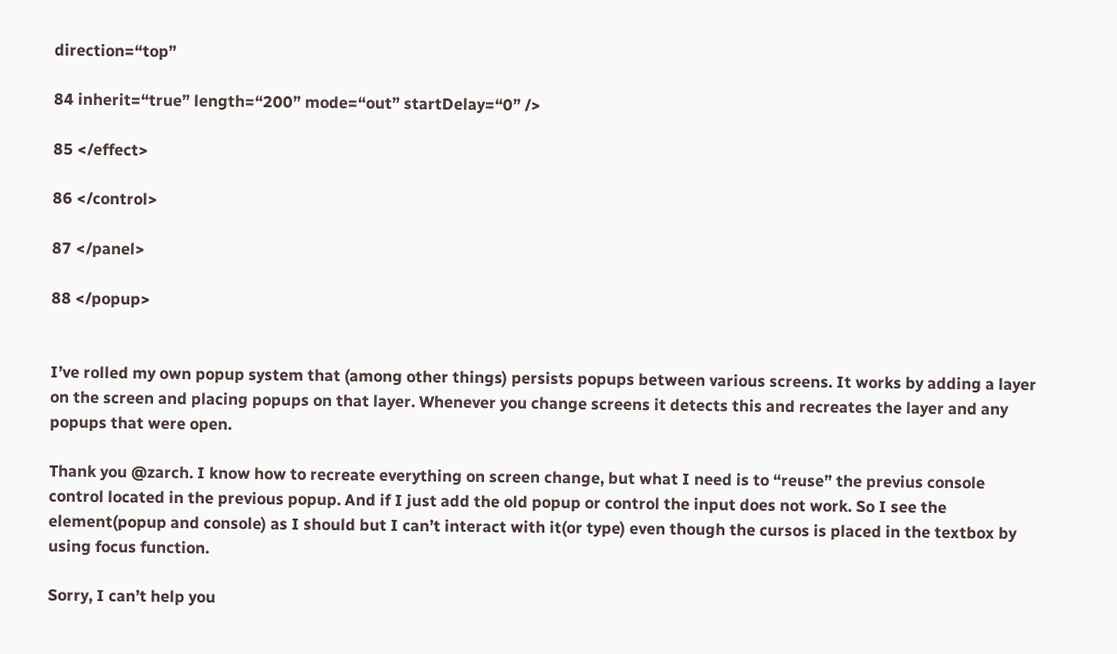direction=“top”

84 inherit=“true” length=“200” mode=“out” startDelay=“0” />

85 </effect>

86 </control>

87 </panel>

88 </popup>


I’ve rolled my own popup system that (among other things) persists popups between various screens. It works by adding a layer on the screen and placing popups on that layer. Whenever you change screens it detects this and recreates the layer and any popups that were open.

Thank you @zarch. I know how to recreate everything on screen change, but what I need is to “reuse” the previus console control located in the previous popup. And if I just add the old popup or control the input does not work. So I see the element(popup and console) as I should but I can’t interact with it(or type) even though the cursos is placed in the textbox by using focus function.

Sorry, I can’t help you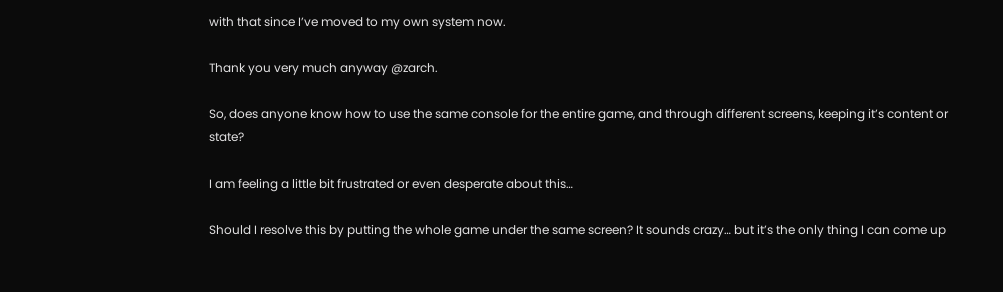with that since I’ve moved to my own system now.

Thank you very much anyway @zarch.

So, does anyone know how to use the same console for the entire game, and through different screens, keeping it’s content or state?

I am feeling a little bit frustrated or even desperate about this…

Should I resolve this by putting the whole game under the same screen? It sounds crazy… but it’s the only thing I can come up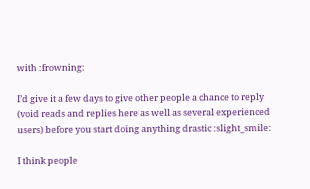with :frowning:

I’d give it a few days to give other people a chance to reply (void reads and replies here as well as several experienced users) before you start doing anything drastic :slight_smile:

I think people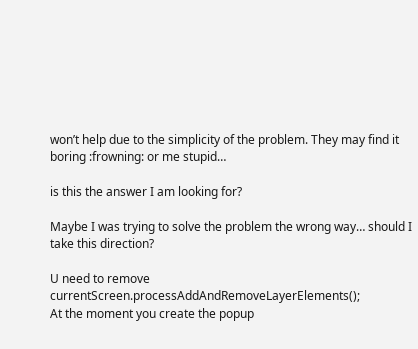won’t help due to the simplicity of the problem. They may find it boring :frowning: or me stupid…

is this the answer I am looking for?

Maybe I was trying to solve the problem the wrong way… should I take this direction?

U need to remove currentScreen.processAddAndRemoveLayerElements();
At the moment you create the popup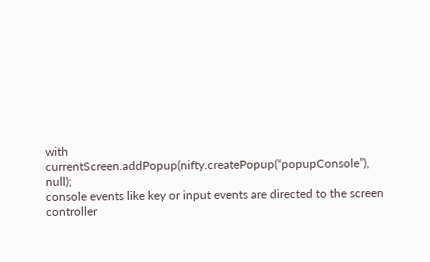with currentScreen.addPopup(nifty.createPopup(“popupConsole”), null);
console events like key or input events are directed to the screen controller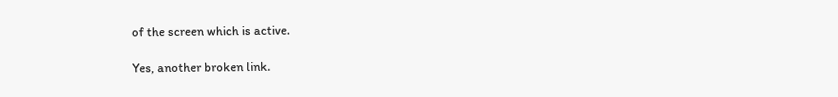of the screen which is active.

Yes, another broken link.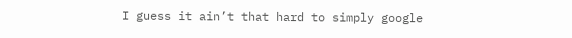I guess it ain’t that hard to simply google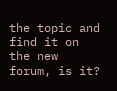the topic and find it on the new forum, is it?